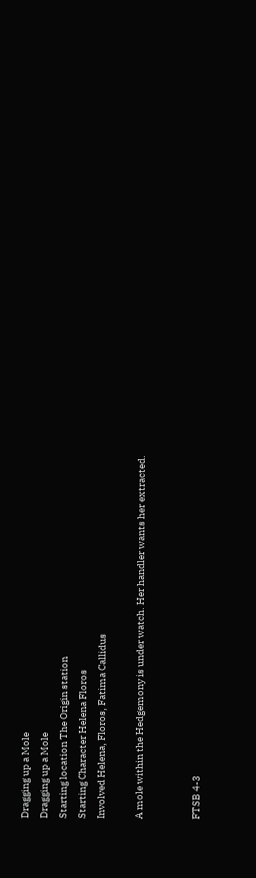Dragging up a Mole
Dragging up a Mole
Starting location The Origin station
Starting Character Helena Floros
Involved Helena, Floros, Fatima Callidus

A mole within the Hedgemony is under watch. Her handler wants her extracted.


FTSB 4-3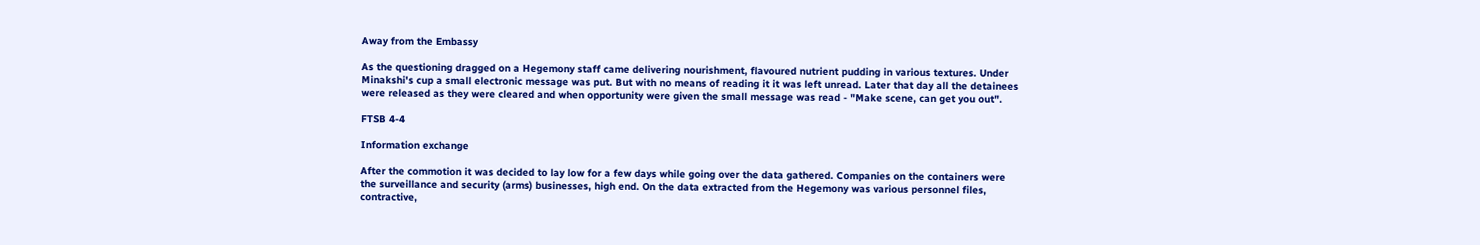Away from the Embassy

As the questioning dragged on a Hegemony staff came delivering nourishment, flavoured nutrient pudding in various textures. Under Minakshi's cup a small electronic message was put. But with no means of reading it it was left unread. Later that day all the detainees were released as they were cleared and when opportunity were given the small message was read - "Make scene, can get you out".

FTSB 4-4

Information exchange

After the commotion it was decided to lay low for a few days while going over the data gathered. Companies on the containers were the surveillance and security (arms) businesses, high end. On the data extracted from the Hegemony was various personnel files, contractive,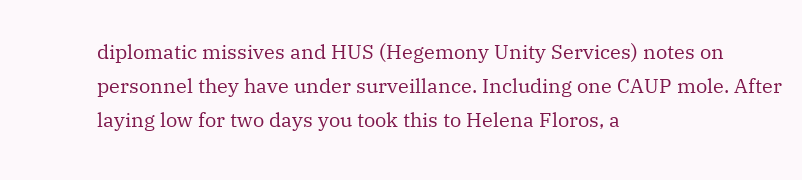diplomatic missives and HUS (Hegemony Unity Services) notes on personnel they have under surveillance. Including one CAUP mole. After laying low for two days you took this to Helena Floros, a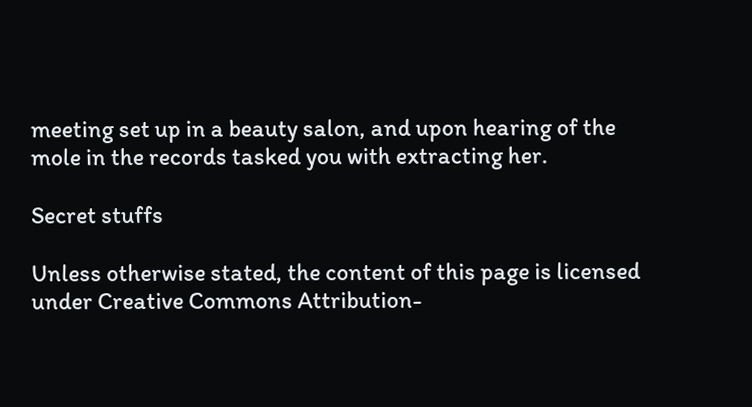meeting set up in a beauty salon, and upon hearing of the mole in the records tasked you with extracting her.

Secret stuffs

Unless otherwise stated, the content of this page is licensed under Creative Commons Attribution-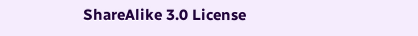ShareAlike 3.0 License